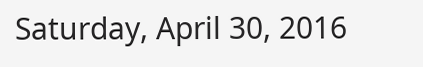Saturday, April 30, 2016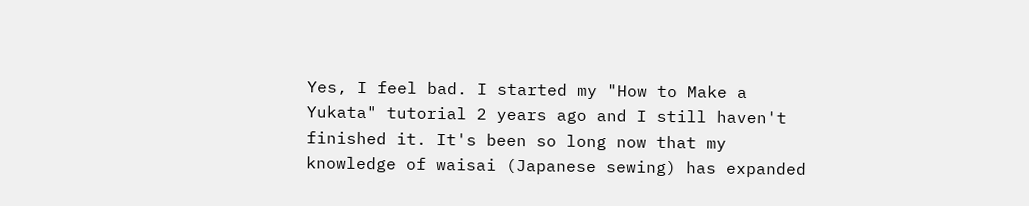Yes, I feel bad. I started my "How to Make a Yukata" tutorial 2 years ago and I still haven't finished it. It's been so long now that my knowledge of waisai (Japanese sewing) has expanded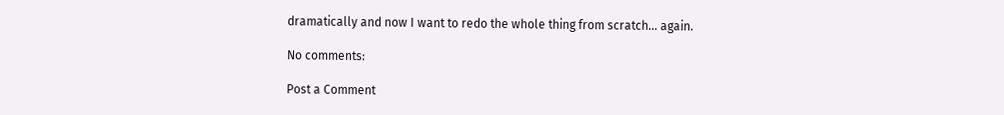dramatically and now I want to redo the whole thing from scratch... again.

No comments:

Post a Comment